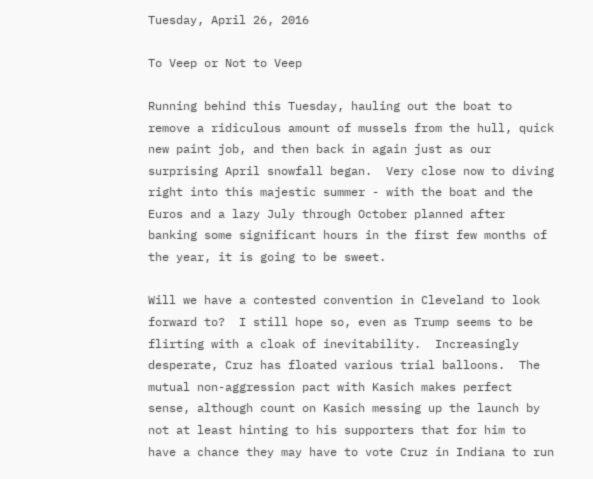Tuesday, April 26, 2016

To Veep or Not to Veep

Running behind this Tuesday, hauling out the boat to remove a ridiculous amount of mussels from the hull, quick new paint job, and then back in again just as our surprising April snowfall began.  Very close now to diving right into this majestic summer - with the boat and the Euros and a lazy July through October planned after banking some significant hours in the first few months of the year, it is going to be sweet.

Will we have a contested convention in Cleveland to look forward to?  I still hope so, even as Trump seems to be flirting with a cloak of inevitability.  Increasingly desperate, Cruz has floated various trial balloons.  The mutual non-aggression pact with Kasich makes perfect sense, although count on Kasich messing up the launch by not at least hinting to his supporters that for him to have a chance they may have to vote Cruz in Indiana to run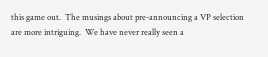this game out.  The musings about pre-announcing a VP selection are more intriguing.  We have never really seen a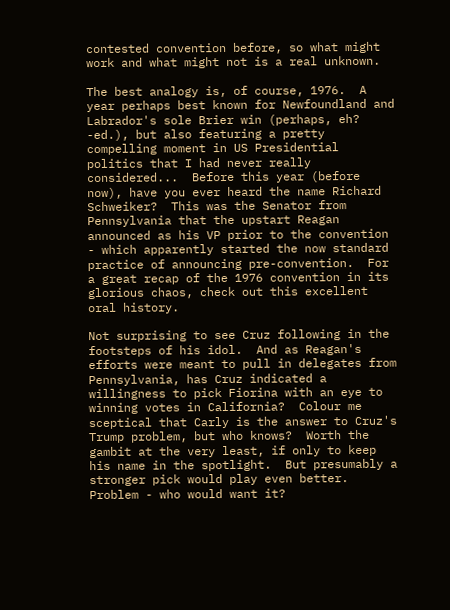contested convention before, so what might work and what might not is a real unknown.

The best analogy is, of course, 1976.  A year perhaps best known for Newfoundland and Labrador's sole Brier win (perhaps, eh? -ed.), but also featuring a pretty compelling moment in US Presidential politics that I had never really considered...  Before this year (before now), have you ever heard the name Richard Schweiker?  This was the Senator from Pennsylvania that the upstart Reagan announced as his VP prior to the convention - which apparently started the now standard practice of announcing pre-convention.  For a great recap of the 1976 convention in its glorious chaos, check out this excellent oral history.

Not surprising to see Cruz following in the footsteps of his idol.  And as Reagan's efforts were meant to pull in delegates from Pennsylvania, has Cruz indicated a willingness to pick Fiorina with an eye to winning votes in California?  Colour me sceptical that Carly is the answer to Cruz's Trump problem, but who knows?  Worth the gambit at the very least, if only to keep his name in the spotlight.  But presumably a stronger pick would play even better.  Problem - who would want it?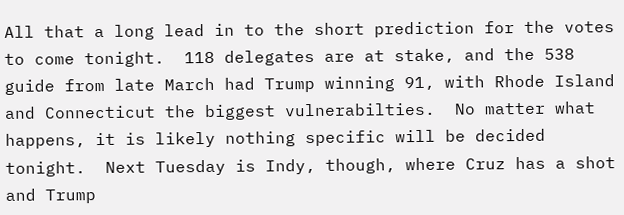All that a long lead in to the short prediction for the votes to come tonight.  118 delegates are at stake, and the 538 guide from late March had Trump winning 91, with Rhode Island and Connecticut the biggest vulnerabilties.  No matter what happens, it is likely nothing specific will be decided tonight.  Next Tuesday is Indy, though, where Cruz has a shot and Trump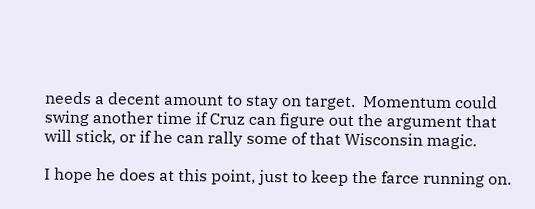needs a decent amount to stay on target.  Momentum could swing another time if Cruz can figure out the argument that will stick, or if he can rally some of that Wisconsin magic.

I hope he does at this point, just to keep the farce running on.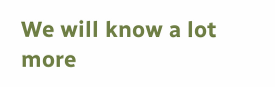We will know a lot more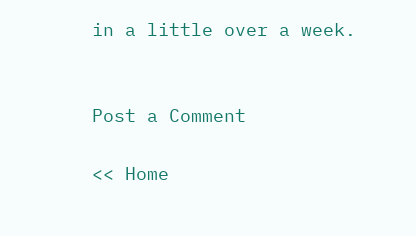in a little over a week.


Post a Comment

<< Home